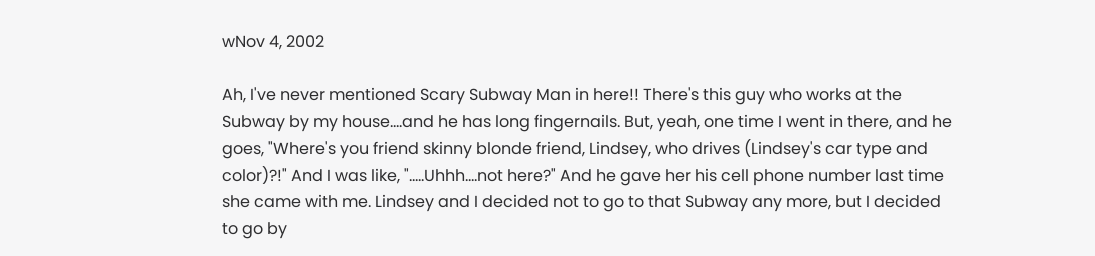wNov 4, 2002

Ah, I've never mentioned Scary Subway Man in here!! There's this guy who works at the Subway by my house....and he has long fingernails. But, yeah, one time I went in there, and he goes, "Where's you friend skinny blonde friend, Lindsey, who drives (Lindsey's car type and color)?!" And I was like, ".....Uhhh....not here?" And he gave her his cell phone number last time she came with me. Lindsey and I decided not to go to that Subway any more, but I decided to go by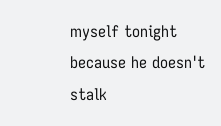myself tonight because he doesn't stalk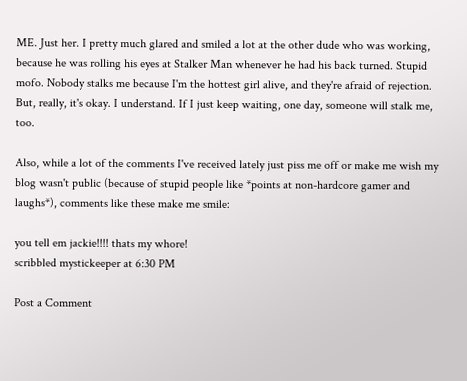ME. Just her. I pretty much glared and smiled a lot at the other dude who was working, because he was rolling his eyes at Stalker Man whenever he had his back turned. Stupid mofo. Nobody stalks me because I'm the hottest girl alive, and they're afraid of rejection. But, really, it's okay. I understand. If I just keep waiting, one day, someone will stalk me, too.

Also, while a lot of the comments I've received lately just piss me off or make me wish my blog wasn't public (because of stupid people like *points at non-hardcore gamer and laughs*), comments like these make me smile:

you tell em jackie!!!! thats my whore!
scribbled mystickeeper at 6:30 PM

Post a Comment